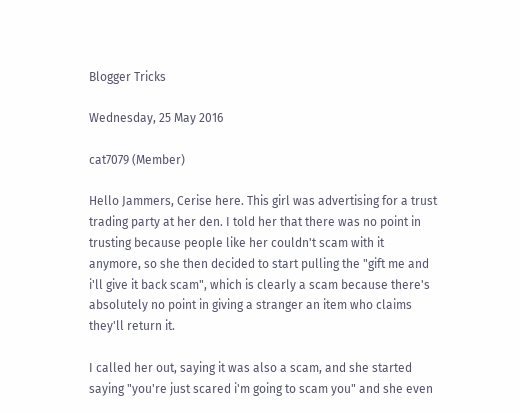Blogger Tricks

Wednesday, 25 May 2016

cat7079 (Member)

Hello Jammers, Cerise here. This girl was advertising for a trust trading party at her den. I told her that there was no point in trusting because people like her couldn't scam with it anymore, so she then decided to start pulling the "gift me and i'll give it back scam", which is clearly a scam because there's absolutely no point in giving a stranger an item who claims they'll return it.

I called her out, saying it was also a scam, and she started saying "you're just scared i'm going to scam you" and she even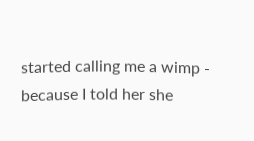started calling me a wimp - because I told her she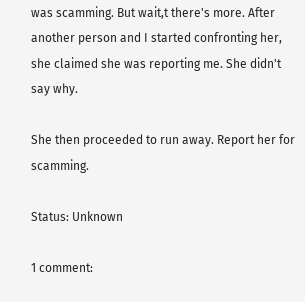was scamming. But wait,t there's more. After another person and I started confronting her, she claimed she was reporting me. She didn't say why.

She then proceeded to run away. Report her for scamming.

Status: Unknown

1 comment: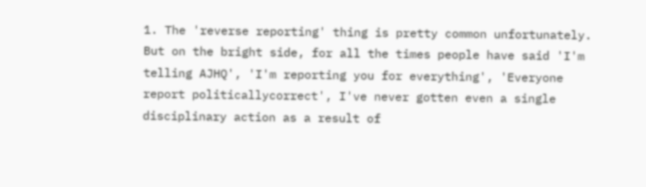1. The 'reverse reporting' thing is pretty common unfortunately. But on the bright side, for all the times people have said 'I'm telling AJHQ', 'I'm reporting you for everything', 'Everyone report politicallycorrect', I've never gotten even a single disciplinary action as a result of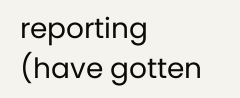reporting (have gotten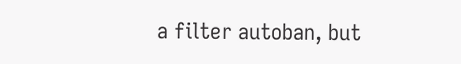a filter autoban, but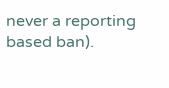never a reporting based ban).